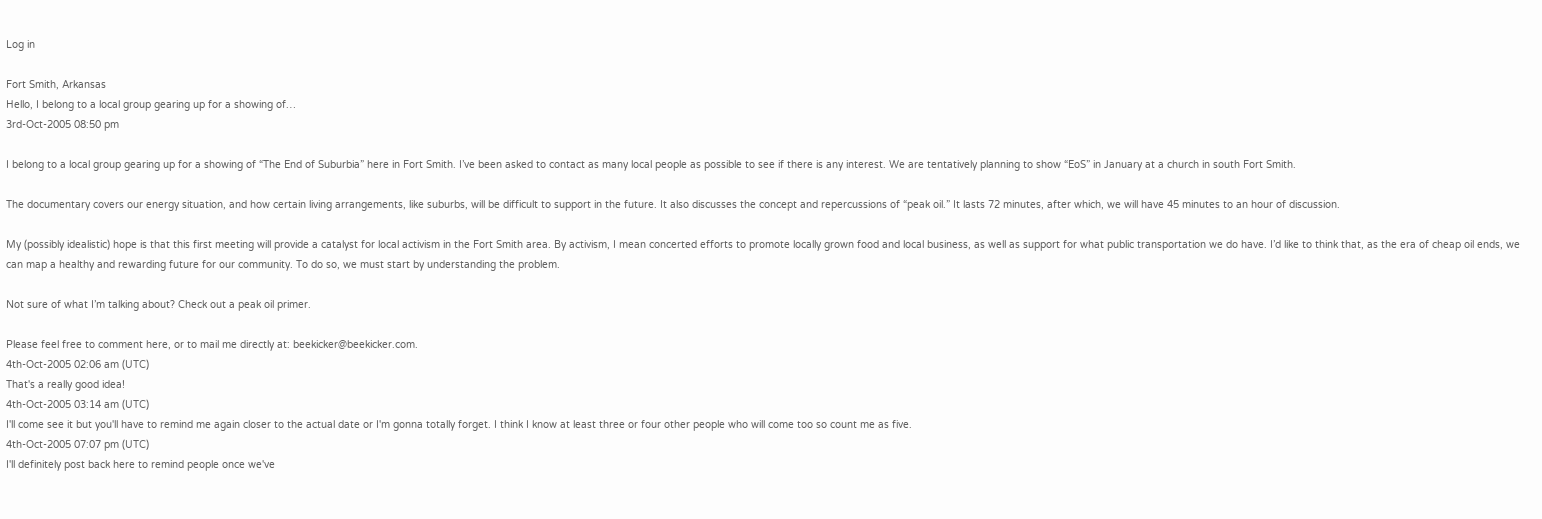Log in

Fort Smith, Arkansas
Hello, I belong to a local group gearing up for a showing of…
3rd-Oct-2005 08:50 pm

I belong to a local group gearing up for a showing of “The End of Suburbia” here in Fort Smith. I’ve been asked to contact as many local people as possible to see if there is any interest. We are tentatively planning to show “EoS” in January at a church in south Fort Smith.

The documentary covers our energy situation, and how certain living arrangements, like suburbs, will be difficult to support in the future. It also discusses the concept and repercussions of “peak oil.” It lasts 72 minutes, after which, we will have 45 minutes to an hour of discussion.

My (possibly idealistic) hope is that this first meeting will provide a catalyst for local activism in the Fort Smith area. By activism, I mean concerted efforts to promote locally grown food and local business, as well as support for what public transportation we do have. I’d like to think that, as the era of cheap oil ends, we can map a healthy and rewarding future for our community. To do so, we must start by understanding the problem.

Not sure of what I’m talking about? Check out a peak oil primer.

Please feel free to comment here, or to mail me directly at: beekicker@beekicker.com.
4th-Oct-2005 02:06 am (UTC)
That's a really good idea!
4th-Oct-2005 03:14 am (UTC)
I'll come see it but you'll have to remind me again closer to the actual date or I'm gonna totally forget. I think I know at least three or four other people who will come too so count me as five.
4th-Oct-2005 07:07 pm (UTC)
I'll definitely post back here to remind people once we've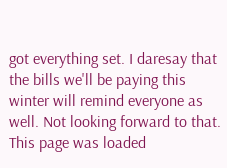got everything set. I daresay that the bills we'll be paying this winter will remind everyone as well. Not looking forward to that.
This page was loaded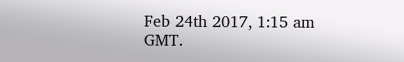Feb 24th 2017, 1:15 am GMT.